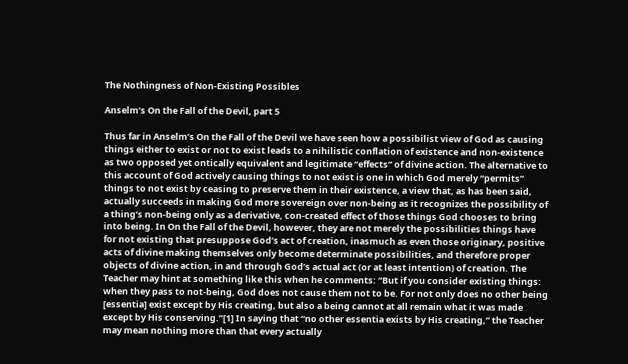The Nothingness of Non-Existing Possibles

Anselm’s On the Fall of the Devil, part 5

Thus far in Anselm’s On the Fall of the Devil we have seen how a possibilist view of God as causing things either to exist or not to exist leads to a nihilistic conflation of existence and non-existence as two opposed yet ontically equivalent and legitimate “effects” of divine action. The alternative to this account of God actively causing things to not exist is one in which God merely “permits” things to not exist by ceasing to preserve them in their existence, a view that, as has been said, actually succeeds in making God more sovereign over non-being as it recognizes the possibility of a thing’s non-being only as a derivative, con-created effect of those things God chooses to bring into being. In On the Fall of the Devil, however, they are not merely the possibilities things have for not existing that presuppose God’s act of creation, inasmuch as even those originary, positive acts of divine making themselves only become determinate possibilities, and therefore proper objects of divine action, in and through God’s actual act (or at least intention) of creation. The Teacher may hint at something like this when he comments: “But if you consider existing things: when they pass to not-being, God does not cause them not to be. For not only does no other being [essentia] exist except by His creating, but also a being cannot at all remain what it was made except by His conserving.”[1] In saying that “no other essentia exists by His creating,” the Teacher may mean nothing more than that every actually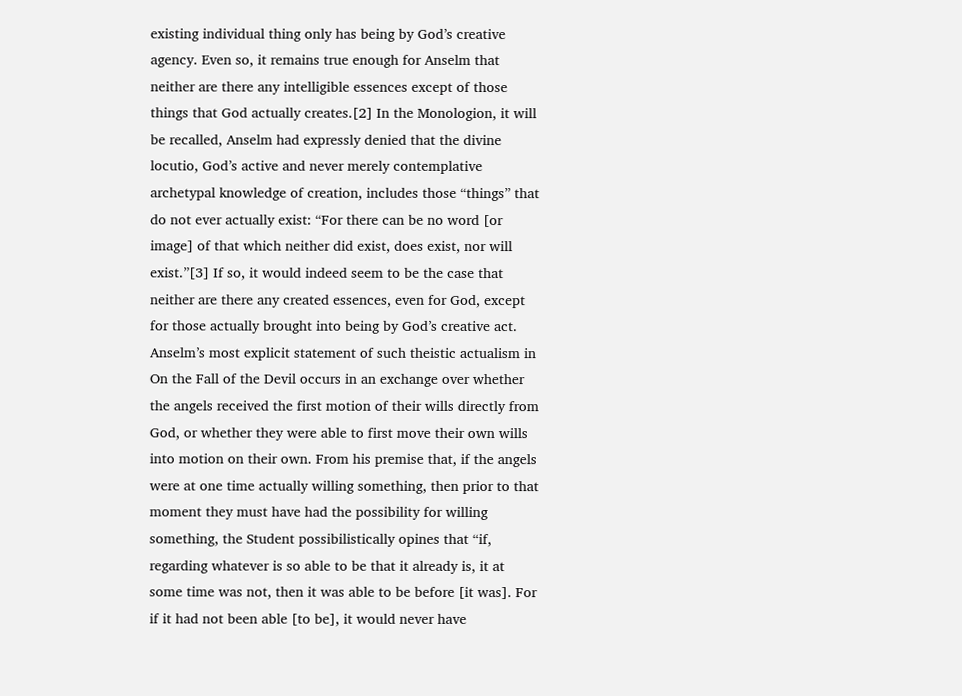existing individual thing only has being by God’s creative agency. Even so, it remains true enough for Anselm that neither are there any intelligible essences except of those things that God actually creates.[2] In the Monologion, it will be recalled, Anselm had expressly denied that the divine locutio, God’s active and never merely contemplative archetypal knowledge of creation, includes those “things” that do not ever actually exist: “For there can be no word [or image] of that which neither did exist, does exist, nor will exist.”[3] If so, it would indeed seem to be the case that neither are there any created essences, even for God, except for those actually brought into being by God’s creative act. Anselm’s most explicit statement of such theistic actualism in On the Fall of the Devil occurs in an exchange over whether the angels received the first motion of their wills directly from God, or whether they were able to first move their own wills into motion on their own. From his premise that, if the angels were at one time actually willing something, then prior to that moment they must have had the possibility for willing something, the Student possibilistically opines that “if, regarding whatever is so able to be that it already is, it at some time was not, then it was able to be before [it was]. For if it had not been able [to be], it would never have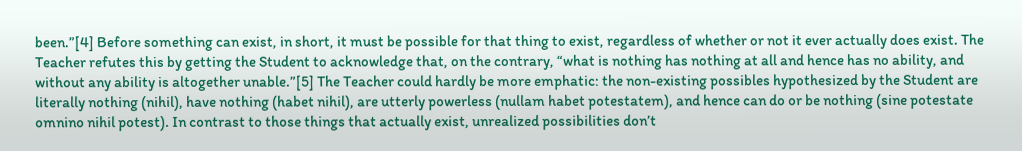been.”[4] Before something can exist, in short, it must be possible for that thing to exist, regardless of whether or not it ever actually does exist. The Teacher refutes this by getting the Student to acknowledge that, on the contrary, “what is nothing has nothing at all and hence has no ability, and without any ability is altogether unable.”[5] The Teacher could hardly be more emphatic: the non-existing possibles hypothesized by the Student are literally nothing (nihil), have nothing (habet nihil), are utterly powerless (nullam habet potestatem), and hence can do or be nothing (sine potestate omnino nihil potest). In contrast to those things that actually exist, unrealized possibilities don’t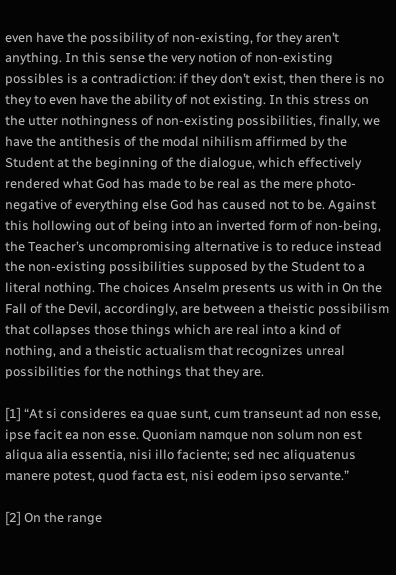even have the possibility of non-existing, for they aren’t anything. In this sense the very notion of non-existing possibles is a contradiction: if they don’t exist, then there is no they to even have the ability of not existing. In this stress on the utter nothingness of non-existing possibilities, finally, we have the antithesis of the modal nihilism affirmed by the Student at the beginning of the dialogue, which effectively rendered what God has made to be real as the mere photo-negative of everything else God has caused not to be. Against this hollowing out of being into an inverted form of non-being, the Teacher’s uncompromising alternative is to reduce instead the non-existing possibilities supposed by the Student to a literal nothing. The choices Anselm presents us with in On the Fall of the Devil, accordingly, are between a theistic possibilism that collapses those things which are real into a kind of nothing, and a theistic actualism that recognizes unreal possibilities for the nothings that they are.

[1] “At si consideres ea quae sunt, cum transeunt ad non esse, ipse facit ea non esse. Quoniam namque non solum non est aliqua alia essentia, nisi illo faciente; sed nec aliquatenus manere potest, quod facta est, nisi eodem ipso servante.”

[2] On the range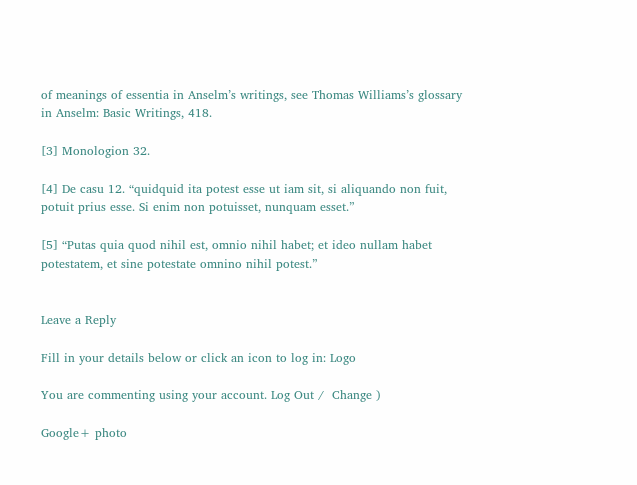of meanings of essentia in Anselm’s writings, see Thomas Williams’s glossary in Anselm: Basic Writings, 418.

[3] Monologion 32.

[4] De casu 12. “quidquid ita potest esse ut iam sit, si aliquando non fuit, potuit prius esse. Si enim non potuisset, nunquam esset.”

[5] “Putas quia quod nihil est, omnio nihil habet; et ideo nullam habet potestatem, et sine potestate omnino nihil potest.”


Leave a Reply

Fill in your details below or click an icon to log in: Logo

You are commenting using your account. Log Out /  Change )

Google+ photo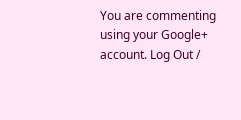You are commenting using your Google+ account. Log Out /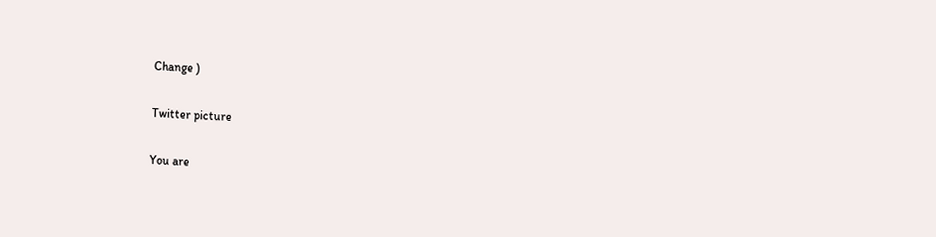Change )

Twitter picture

You are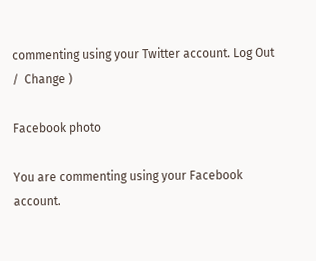commenting using your Twitter account. Log Out /  Change )

Facebook photo

You are commenting using your Facebook account.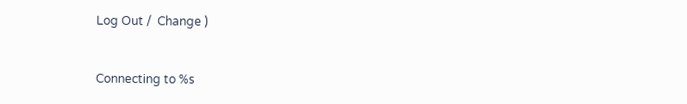Log Out /  Change )


Connecting to %s